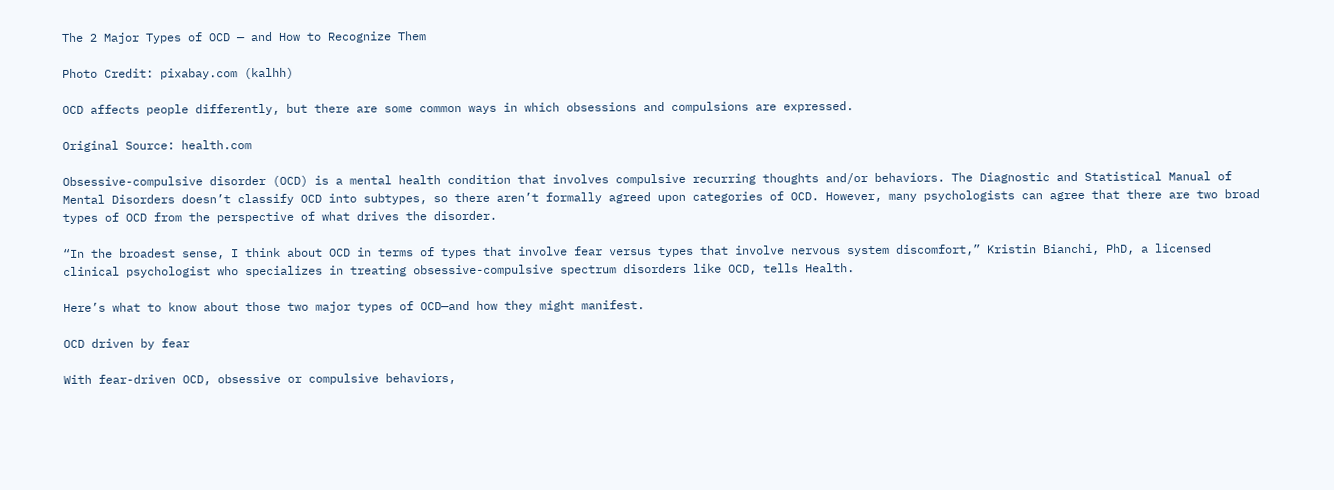The 2 Major Types of OCD — and How to Recognize Them

Photo Credit: pixabay.com (kalhh)

OCD affects people differently, but there are some common ways in which obsessions and compulsions are expressed.

Original Source: health.com

Obsessive-compulsive disorder (OCD) is a mental health condition that involves compulsive recurring thoughts and/or behaviors. The Diagnostic and Statistical Manual of Mental Disorders doesn’t classify OCD into subtypes, so there aren’t formally agreed upon categories of OCD. However, many psychologists can agree that there are two broad types of OCD from the perspective of what drives the disorder.

“In the broadest sense, I think about OCD in terms of types that involve fear versus types that involve nervous system discomfort,” Kristin Bianchi, PhD, a licensed clinical psychologist who specializes in treating obsessive-compulsive spectrum disorders like OCD, tells Health.

Here’s what to know about those two major types of OCD—and how they might manifest.

OCD driven by fear

With fear-driven OCD, obsessive or compulsive behaviors,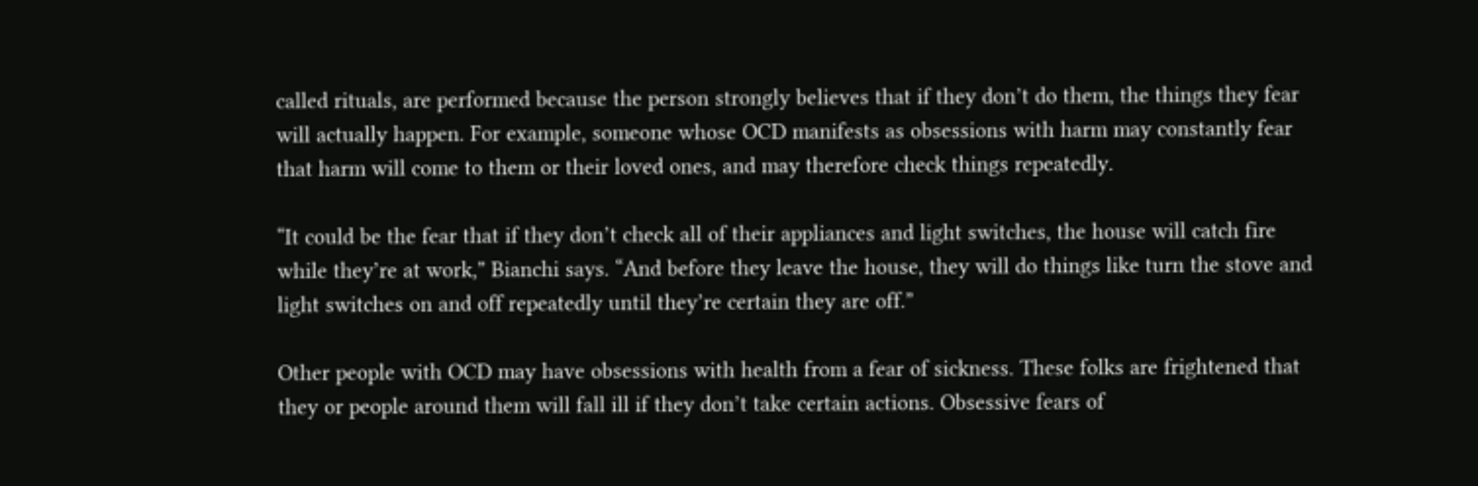called rituals, are performed because the person strongly believes that if they don’t do them, the things they fear will actually happen. For example, someone whose OCD manifests as obsessions with harm may constantly fear that harm will come to them or their loved ones, and may therefore check things repeatedly.

“It could be the fear that if they don’t check all of their appliances and light switches, the house will catch fire while they’re at work,” Bianchi says. “And before they leave the house, they will do things like turn the stove and light switches on and off repeatedly until they’re certain they are off.”

Other people with OCD may have obsessions with health from a fear of sickness. These folks are frightened that they or people around them will fall ill if they don’t take certain actions. Obsessive fears of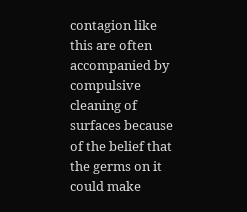contagion like this are often accompanied by compulsive cleaning of surfaces because of the belief that the germs on it could make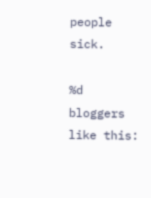people sick.

%d bloggers like this: